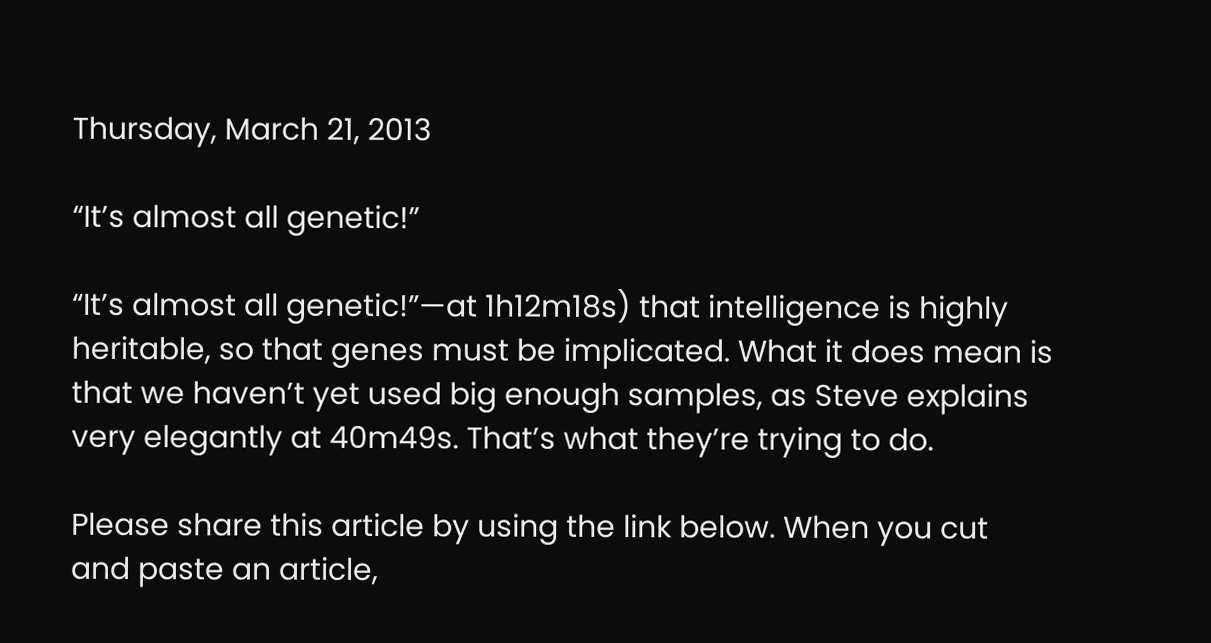Thursday, March 21, 2013

“It’s almost all genetic!”

“It’s almost all genetic!”—at 1h12m18s) that intelligence is highly heritable, so that genes must be implicated. What it does mean is that we haven’t yet used big enough samples, as Steve explains very elegantly at 40m49s. That’s what they’re trying to do.

Please share this article by using the link below. When you cut and paste an article,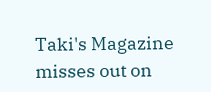Taki's Magazine misses out on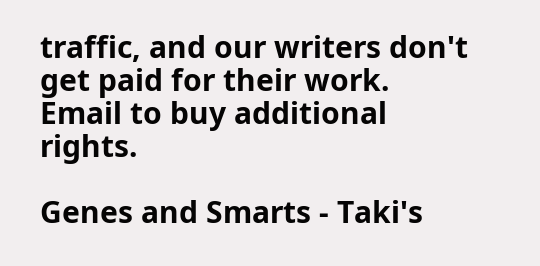traffic, and our writers don't get paid for their work. Email to buy additional rights.

Genes and Smarts - Taki's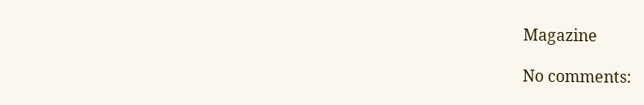Magazine

No comments: